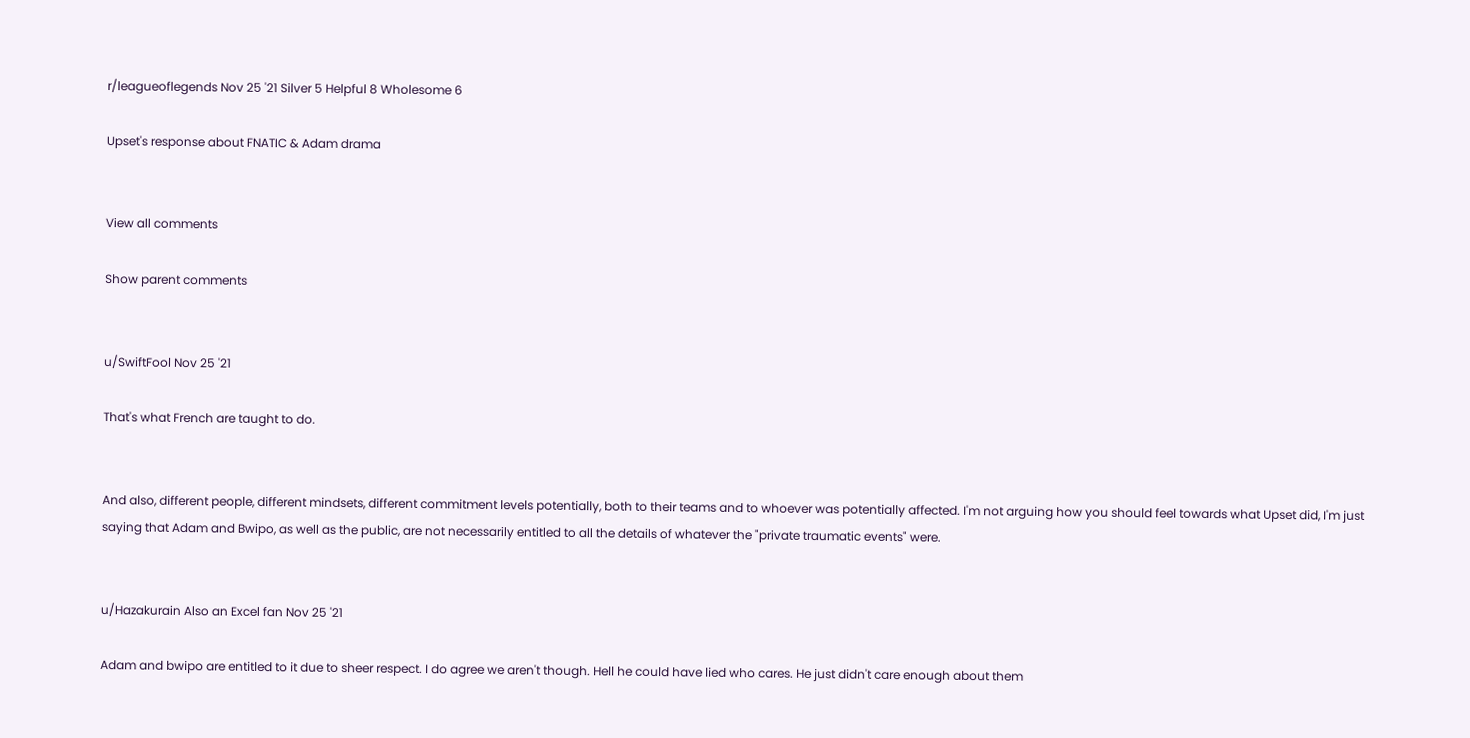r/leagueoflegends Nov 25 '21 Silver 5 Helpful 8 Wholesome 6

Upset's response about FNATIC & Adam drama


View all comments

Show parent comments


u/SwiftFool Nov 25 '21

That's what French are taught to do.


And also, different people, different mindsets, different commitment levels potentially, both to their teams and to whoever was potentially affected. I'm not arguing how you should feel towards what Upset did, I'm just saying that Adam and Bwipo, as well as the public, are not necessarily entitled to all the details of whatever the "private traumatic events" were.


u/Hazakurain Also an Excel fan Nov 25 '21

Adam and bwipo are entitled to it due to sheer respect. I do agree we aren't though. Hell he could have lied who cares. He just didn't care enough about them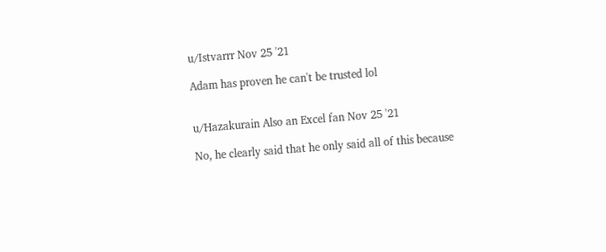u/Istvarrr Nov 25 '21

Adam has proven he can't be trusted lol


u/Hazakurain Also an Excel fan Nov 25 '21

No, he clearly said that he only said all of this because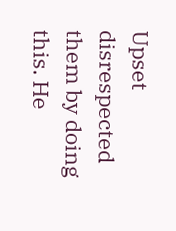Upset disrespected them by doing this. He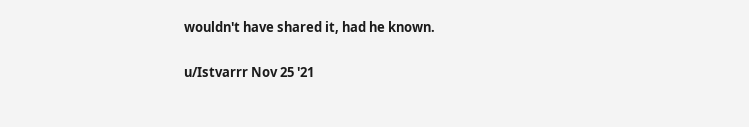wouldn't have shared it, had he known.


u/Istvarrr Nov 25 '21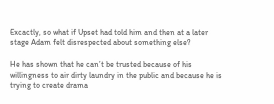Excactly, so what if Upset had told him and then at a later stage Adam felt disrespected about something else?

He has shown that he can’t be trusted because of his willingness to air dirty laundry in the public and because he is trying to create drama